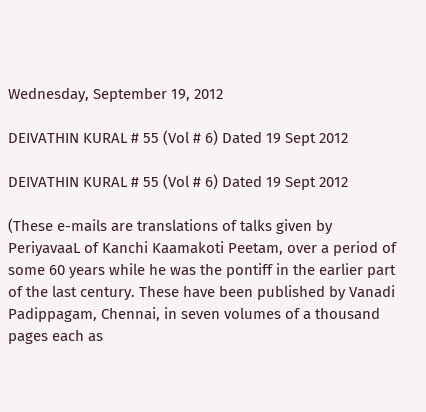Wednesday, September 19, 2012

DEIVATHIN KURAL # 55 (Vol # 6) Dated 19 Sept 2012

DEIVATHIN KURAL # 55 (Vol # 6) Dated 19 Sept 2012

(These e-mails are translations of talks given by PeriyavaaL of Kanchi Kaamakoti Peetam, over a period of some 60 years while he was the pontiff in the earlier part of the last century. These have been published by Vanadi Padippagam, Chennai, in seven volumes of a thousand pages each as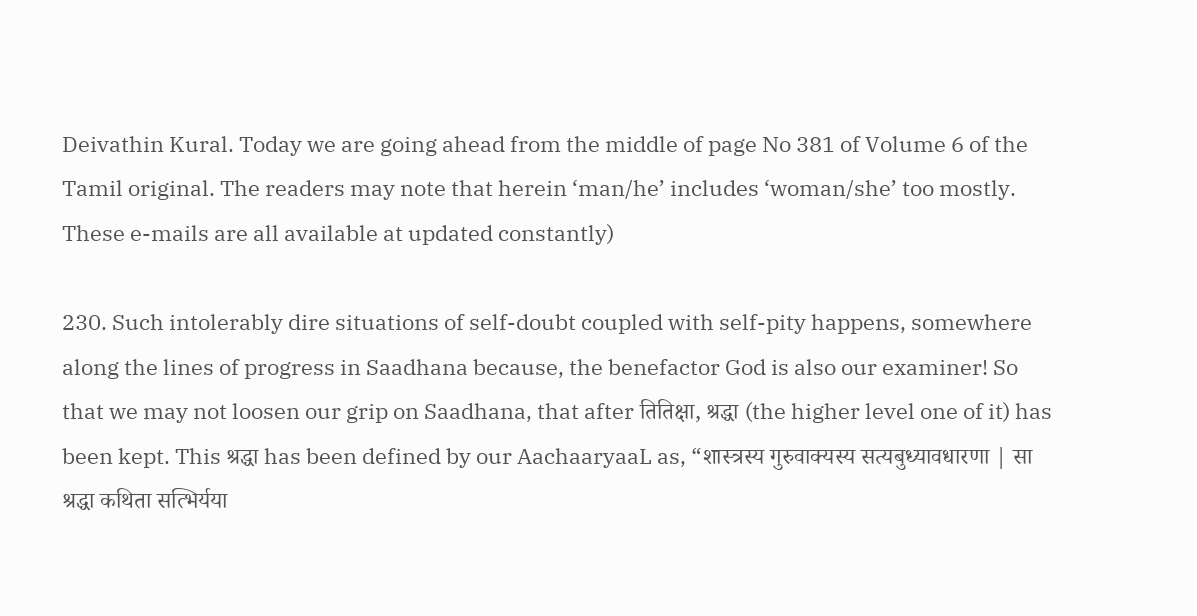Deivathin Kural. Today we are going ahead from the middle of page No 381 of Volume 6 of the Tamil original. The readers may note that herein ‘man/he’ includes ‘woman/she’ too mostly. These e-mails are all available at updated constantly)

230. Such intolerably dire situations of self-doubt coupled with self-pity happens, somewhere along the lines of progress in Saadhana because, the benefactor God is also our examiner! So that we may not loosen our grip on Saadhana, that after तितिक्षा, श्रद्धा (the higher level one of it) has been kept. This श्रद्धा has been defined by our AachaaryaaL as, “शास्त्रस्य गुरुवाक्यस्य सत्यबुध्यावधारणा | सा श्रद्धा कथिता सत्भिर्यया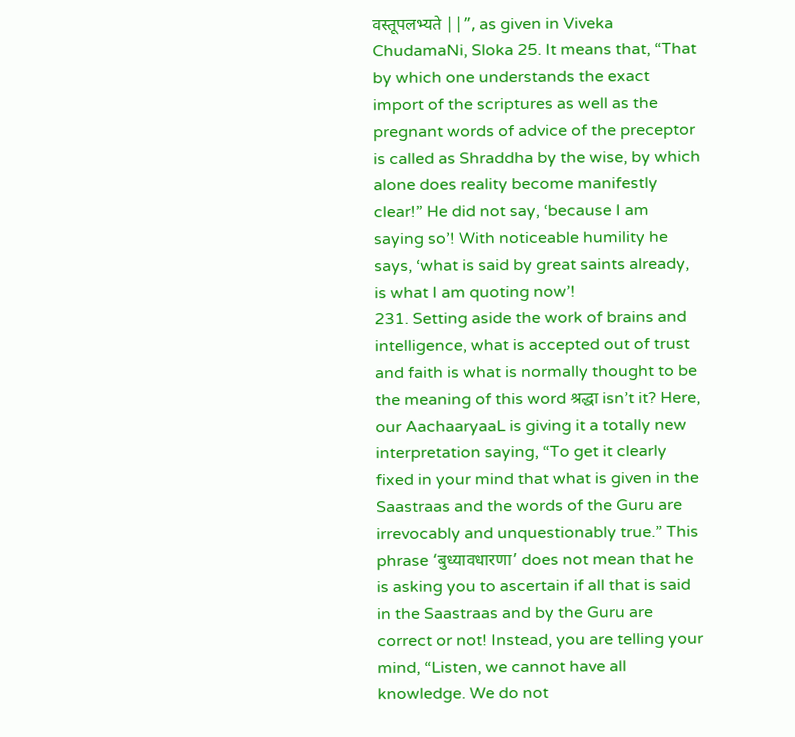वस्तूपलभ्यते ||”, as given in Viveka ChudamaNi, Sloka 25. It means that, “That by which one understands the exact import of the scriptures as well as the pregnant words of advice of the preceptor is called as Shraddha by the wise, by which alone does reality become manifestly clear!” He did not say, ‘because I am saying so’! With noticeable humility he says, ‘what is said by great saints already, is what I am quoting now’!
231. Setting aside the work of brains and intelligence, what is accepted out of trust and faith is what is normally thought to be the meaning of this word श्रद्धा isn’t it? Here, our AachaaryaaL is giving it a totally new interpretation saying, “To get it clearly fixed in your mind that what is given in the Saastraas and the words of the Guru are irrevocably and unquestionably true.” This phrase ‘बुध्यावधारणा’ does not mean that he is asking you to ascertain if all that is said in the Saastraas and by the Guru are correct or not! Instead, you are telling your mind, “Listen, we cannot have all knowledge. We do not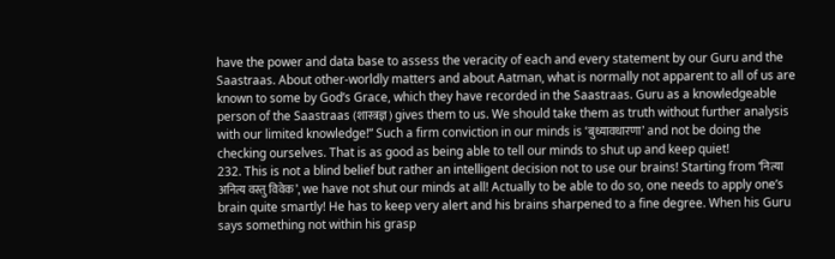have the power and data base to assess the veracity of each and every statement by our Guru and the Saastraas. About other-worldly matters and about Aatman, what is normally not apparent to all of us are known to some by God’s Grace, which they have recorded in the Saastraas. Guru as a knowledgeable person of the Saastraas (शास्त्रज्ञ) gives them to us. We should take them as truth without further analysis with our limited knowledge!” Such a firm conviction in our minds is ‘बुध्यावधारणा’ and not be doing the checking ourselves. That is as good as being able to tell our minds to shut up and keep quiet!
232. This is not a blind belief but rather an intelligent decision not to use our brains! Starting from ‘नित्या अनित्य वस्तु विवेक’, we have not shut our minds at all! Actually to be able to do so, one needs to apply one’s brain quite smartly! He has to keep very alert and his brains sharpened to a fine degree. When his Guru says something not within his grasp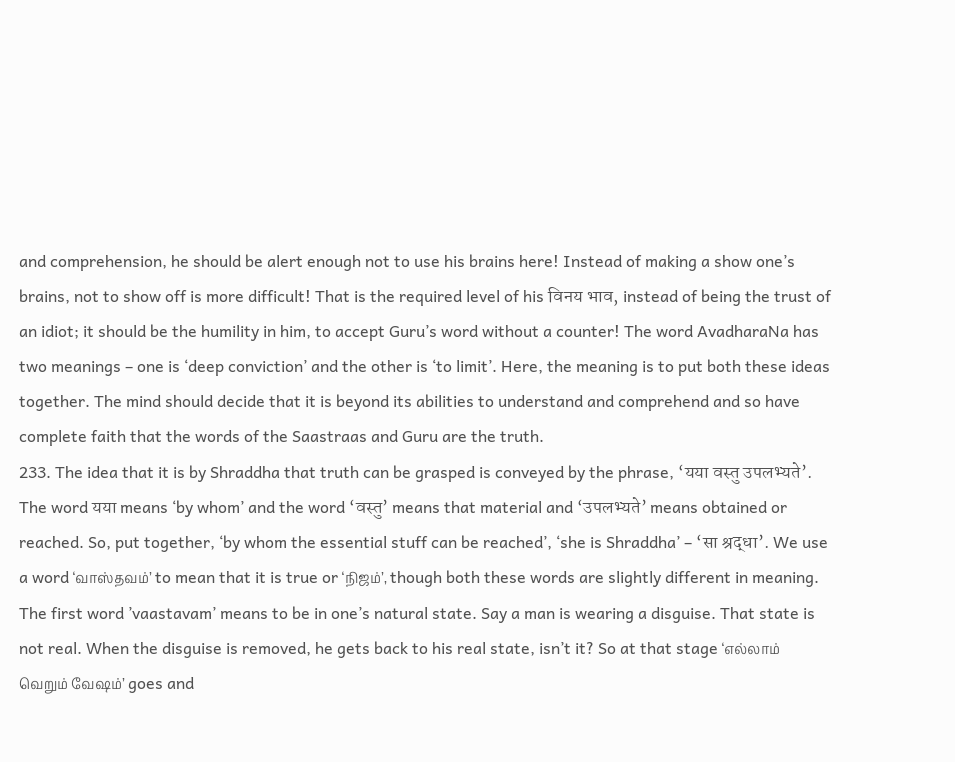and comprehension, he should be alert enough not to use his brains here! Instead of making a show one’s brains, not to show off is more difficult! That is the required level of his विनय भाव, instead of being the trust of an idiot; it should be the humility in him, to accept Guru’s word without a counter! The word AvadharaNa has two meanings – one is ‘deep conviction’ and the other is ‘to limit’. Here, the meaning is to put both these ideas together. The mind should decide that it is beyond its abilities to understand and comprehend and so have complete faith that the words of the Saastraas and Guru are the truth.
233. The idea that it is by Shraddha that truth can be grasped is conveyed by the phrase, ‘यया वस्तु उपलभ्यते’. The word यया means ‘by whom’ and the word ‘वस्तु’ means that material and ‘उपलभ्यते’ means obtained or reached. So, put together, ‘by whom the essential stuff can be reached’, ‘she is Shraddha’ – ‘सा श्रद्धा’. We use a word ‘வாஸ்தவம்’ to mean that it is true or ‘நிஜம்’, though both these words are slightly different in meaning. The first word ’vaastavam’ means to be in one’s natural state. Say a man is wearing a disguise. That state is not real. When the disguise is removed, he gets back to his real state, isn’t it? So at that stage ‘எல்லாம் வெறும் வேஷம்’ goes and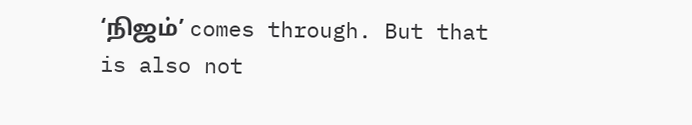‘நிஜம்’ comes through. But that is also not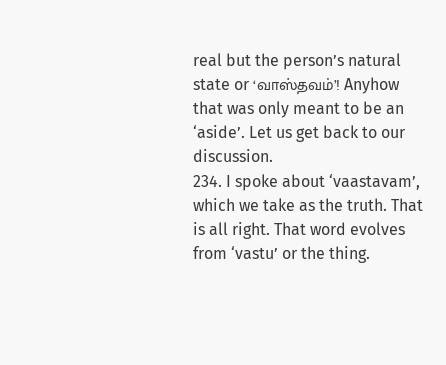real but the person’s natural state or ‘வாஸ்தவம்’! Anyhow that was only meant to be an ‘aside’. Let us get back to our discussion.
234. I spoke about ‘vaastavam’, which we take as the truth. That is all right. That word evolves from ‘vastu’ or the thing.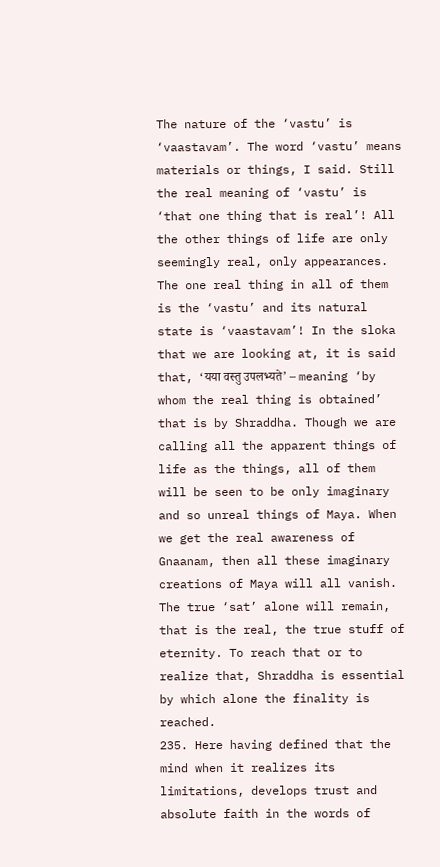The nature of the ‘vastu’ is ‘vaastavam’. The word ‘vastu’ means materials or things, I said. Still the real meaning of ‘vastu’ is ‘that one thing that is real’! All the other things of life are only seemingly real, only appearances. The one real thing in all of them is the ‘vastu’ and its natural state is ‘vaastavam’! In the sloka that we are looking at, it is said that, ‘यया वस्तु उपलभ्यते’ – meaning ‘by whom the real thing is obtained’ that is by Shraddha. Though we are calling all the apparent things of life as the things, all of them will be seen to be only imaginary and so unreal things of Maya. When we get the real awareness of Gnaanam, then all these imaginary creations of Maya will all vanish. The true ‘sat’ alone will remain, that is the real, the true stuff of eternity. To reach that or to realize that, Shraddha is essential by which alone the finality is reached.
235. Here having defined that the mind when it realizes its limitations, develops trust and absolute faith in the words of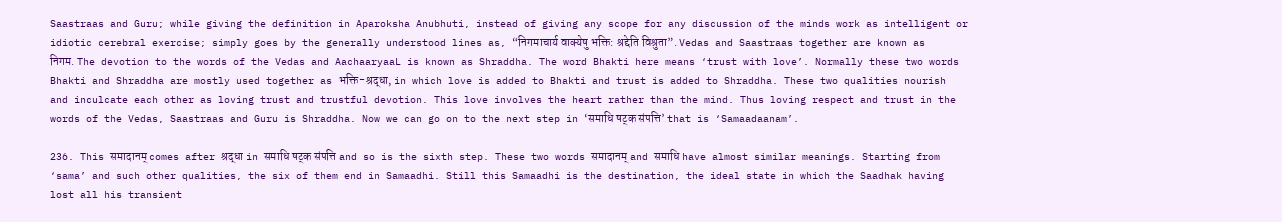Saastraas and Guru; while giving the definition in Aparoksha Anubhuti, instead of giving any scope for any discussion of the minds work as intelligent or idiotic cerebral exercise; simply goes by the generally understood lines as, “निगमाचार्य वाक्येषु भक्ति: श्रद्देति विश्रुता”. Vedas and Saastraas together are known as निगम. The devotion to the words of the Vedas and AachaaryaaL is known as Shraddha. The word Bhakti here means ‘trust with love’. Normally these two words Bhakti and Shraddha are mostly used together as भक्ति-श्रद्धा, in which love is added to Bhakti and trust is added to Shraddha. These two qualities nourish and inculcate each other as loving trust and trustful devotion. This love involves the heart rather than the mind. Thus loving respect and trust in the words of the Vedas, Saastraas and Guru is Shraddha. Now we can go on to the next step in ‘समाधि षट्क संपत्ति’ that is ‘Samaadaanam’.

236. This समादानम् comes after श्रद्धा in समाधि षट्क संपत्ति and so is the sixth step. These two words समादानम् and समाधि have almost similar meanings. Starting from ‘sama’ and such other qualities, the six of them end in Samaadhi. Still this Samaadhi is the destination, the ideal state in which the Saadhak having lost all his transient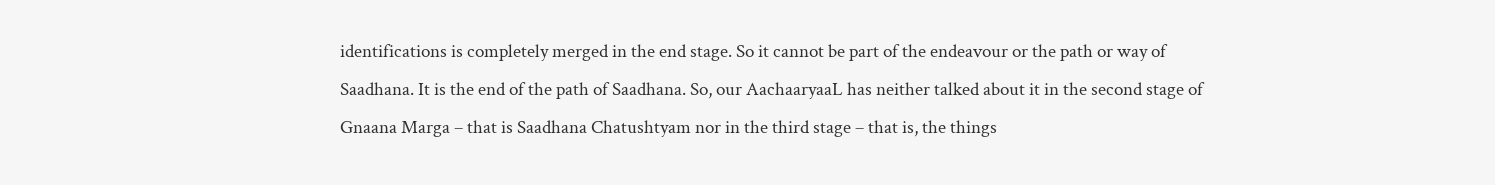identifications is completely merged in the end stage. So it cannot be part of the endeavour or the path or way of Saadhana. It is the end of the path of Saadhana. So, our AachaaryaaL has neither talked about it in the second stage of Gnaana Marga – that is Saadhana Chatushtyam nor in the third stage – that is, the things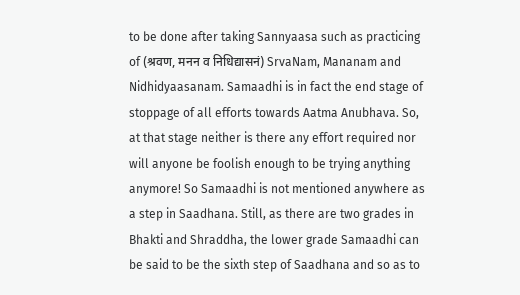to be done after taking Sannyaasa such as practicing of (श्रवण, मनन व निधिद्यासनं) SrvaNam, Mananam and Nidhidyaasanam. Samaadhi is in fact the end stage of stoppage of all efforts towards Aatma Anubhava. So, at that stage neither is there any effort required nor will anyone be foolish enough to be trying anything anymore! So Samaadhi is not mentioned anywhere as a step in Saadhana. Still, as there are two grades in Bhakti and Shraddha, the lower grade Samaadhi can be said to be the sixth step of Saadhana and so as to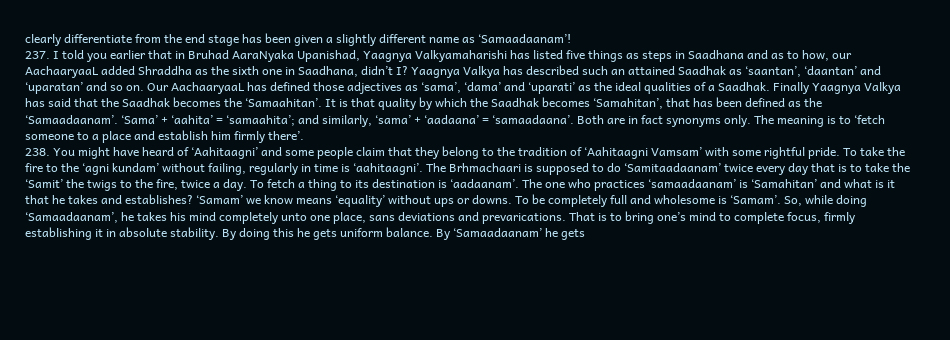clearly differentiate from the end stage has been given a slightly different name as ‘Samaadaanam’!
237. I told you earlier that in Bruhad AaraNyaka Upanishad, Yaagnya Valkyamaharishi has listed five things as steps in Saadhana and as to how, our AachaaryaaL added Shraddha as the sixth one in Saadhana, didn’t I? Yaagnya Valkya has described such an attained Saadhak as ‘saantan’, ‘daantan’ and ‘uparatan’ and so on. Our AachaaryaaL has defined those adjectives as ‘sama’, ‘dama’ and ‘uparati’ as the ideal qualities of a Saadhak. Finally Yaagnya Valkya has said that the Saadhak becomes the ‘Samaahitan’. It is that quality by which the Saadhak becomes ‘Samahitan’, that has been defined as the ‘Samaadaanam’. ‘Sama’ + ‘aahita’ = ‘samaahita’; and similarly, ‘sama’ + ‘aadaana’ = ‘samaadaana’. Both are in fact synonyms only. The meaning is to ‘fetch someone to a place and establish him firmly there’.
238. You might have heard of ‘Aahitaagni’ and some people claim that they belong to the tradition of ‘Aahitaagni Vamsam’ with some rightful pride. To take the fire to the ‘agni kundam’ without failing, regularly in time is ‘aahitaagni’. The Brhmachaari is supposed to do ‘Samitaadaanam’ twice every day that is to take the ‘Samit’ the twigs to the fire, twice a day. To fetch a thing to its destination is ‘aadaanam’. The one who practices ‘samaadaanam’ is ‘Samahitan’ and what is it that he takes and establishes? ‘Samam’ we know means ‘equality’ without ups or downs. To be completely full and wholesome is ‘Samam’. So, while doing ‘Samaadaanam’, he takes his mind completely unto one place, sans deviations and prevarications. That is to bring one’s mind to complete focus, firmly establishing it in absolute stability. By doing this he gets uniform balance. By ‘Samaadaanam’ he gets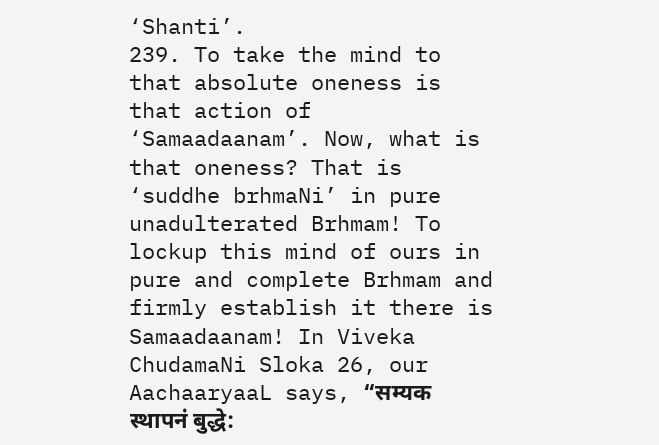‘Shanti’.
239. To take the mind to that absolute oneness is that action of ‘Samaadaanam’. Now, what is that oneness? That is ‘suddhe brhmaNi’ in pure unadulterated Brhmam! To lockup this mind of ours in pure and complete Brhmam and firmly establish it there is Samaadaanam! In Viveka ChudamaNi Sloka 26, our AachaaryaaL says, “सम्यक स्थापनं बुद्धे: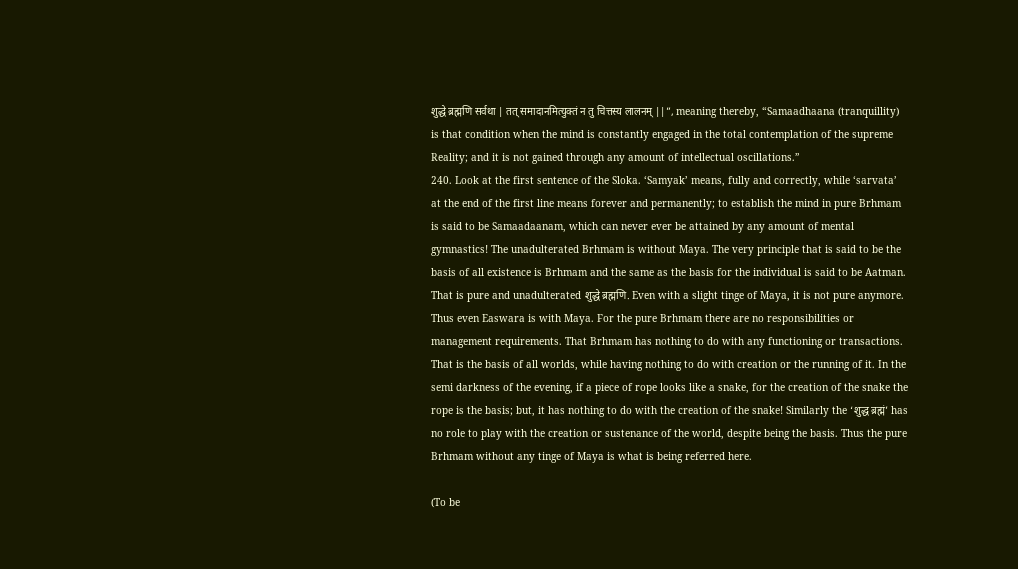शुद्धे ब्रह्मणि सर्वथा | तत् समादानमित्युक्तं न तु चित्तस्य लालनम् ||”, meaning thereby, “Samaadhaana (tranquillity) is that condition when the mind is constantly engaged in the total contemplation of the supreme Reality; and it is not gained through any amount of intellectual oscillations.”
240. Look at the first sentence of the Sloka. ‘Samyak’ means, fully and correctly, while ‘sarvata’ at the end of the first line means forever and permanently; to establish the mind in pure Brhmam is said to be Samaadaanam, which can never ever be attained by any amount of mental gymnastics! The unadulterated Brhmam is without Maya. The very principle that is said to be the basis of all existence is Brhmam and the same as the basis for the individual is said to be Aatman. That is pure and unadulterated शुद्धे ब्रह्मणि. Even with a slight tinge of Maya, it is not pure anymore. Thus even Easwara is with Maya. For the pure Brhmam there are no responsibilities or management requirements. That Brhmam has nothing to do with any functioning or transactions. That is the basis of all worlds, while having nothing to do with creation or the running of it. In the semi darkness of the evening, if a piece of rope looks like a snake, for the creation of the snake the rope is the basis; but, it has nothing to do with the creation of the snake! Similarly the ‘शुद्ध ब्रह्मं’ has no role to play with the creation or sustenance of the world, despite being the basis. Thus the pure Brhmam without any tinge of Maya is what is being referred here.

(To be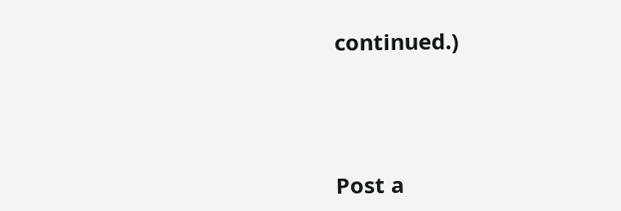continued.)




Post a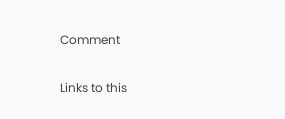Comment

Links to this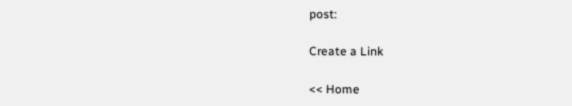post:

Create a Link

<< Home